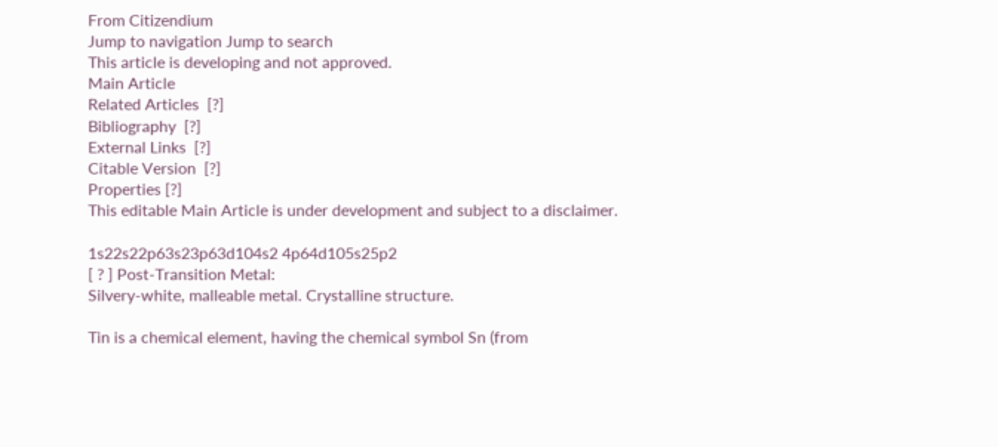From Citizendium
Jump to navigation Jump to search
This article is developing and not approved.
Main Article
Related Articles  [?]
Bibliography  [?]
External Links  [?]
Citable Version  [?]
Properties [?]
This editable Main Article is under development and subject to a disclaimer.

1s22s22p63s23p63d104s2 4p64d105s25p2
[ ? ] Post-Transition Metal:
Silvery-white, malleable metal. Crystalline structure.

Tin is a chemical element, having the chemical symbol Sn (from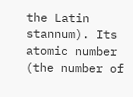the Latin stannum). Its atomic number (the number of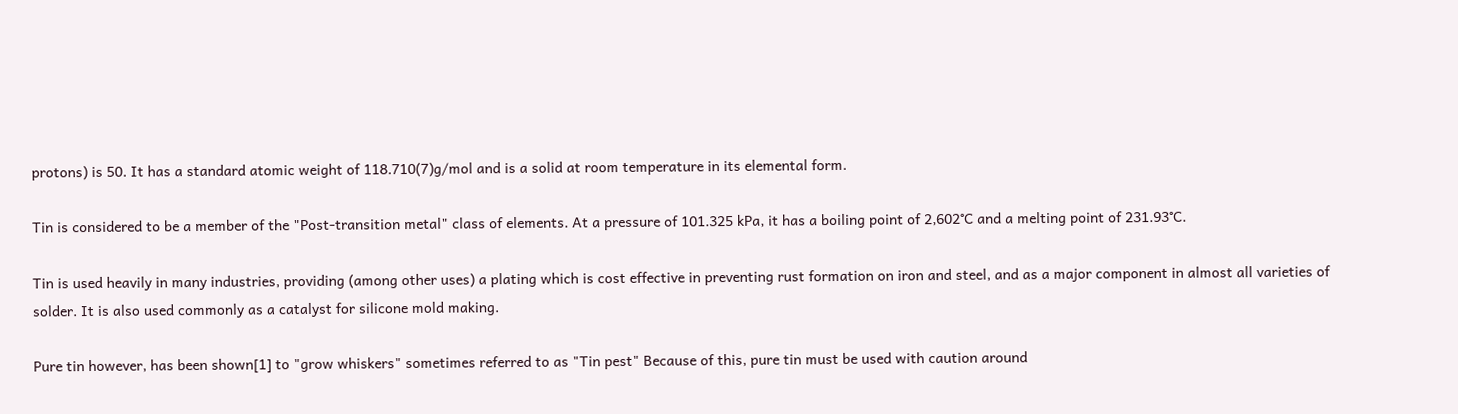protons) is 50. It has a standard atomic weight of 118.710(7)g/mol and is a solid at room temperature in its elemental form.

Tin is considered to be a member of the "Post-transition metal" class of elements. At a pressure of 101.325 kPa, it has a boiling point of 2,602°C and a melting point of 231.93°C.

Tin is used heavily in many industries, providing (among other uses) a plating which is cost effective in preventing rust formation on iron and steel, and as a major component in almost all varieties of solder. It is also used commonly as a catalyst for silicone mold making.

Pure tin however, has been shown[1] to "grow whiskers" sometimes referred to as "Tin pest" Because of this, pure tin must be used with caution around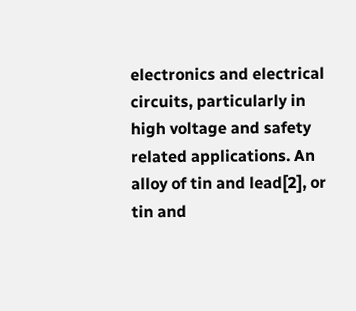electronics and electrical circuits, particularly in high voltage and safety related applications. An alloy of tin and lead[2], or tin and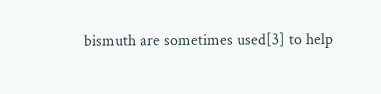bismuth are sometimes used[3] to help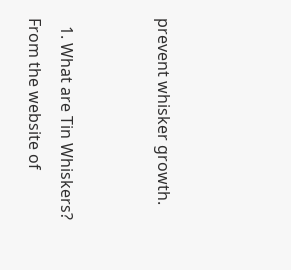prevent whisker growth.


  1. What are Tin Whiskers? From the website of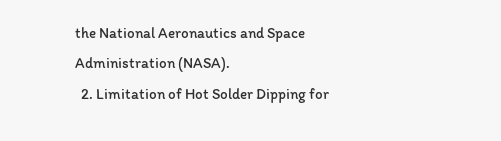the National Aeronautics and Space Administration (NASA).
  2. Limitation of Hot Solder Dipping for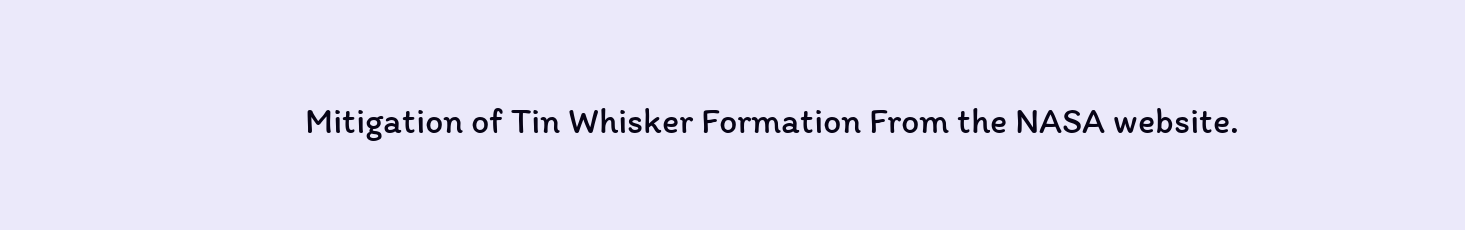Mitigation of Tin Whisker Formation From the NASA website.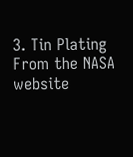3. Tin Plating From the NASA website